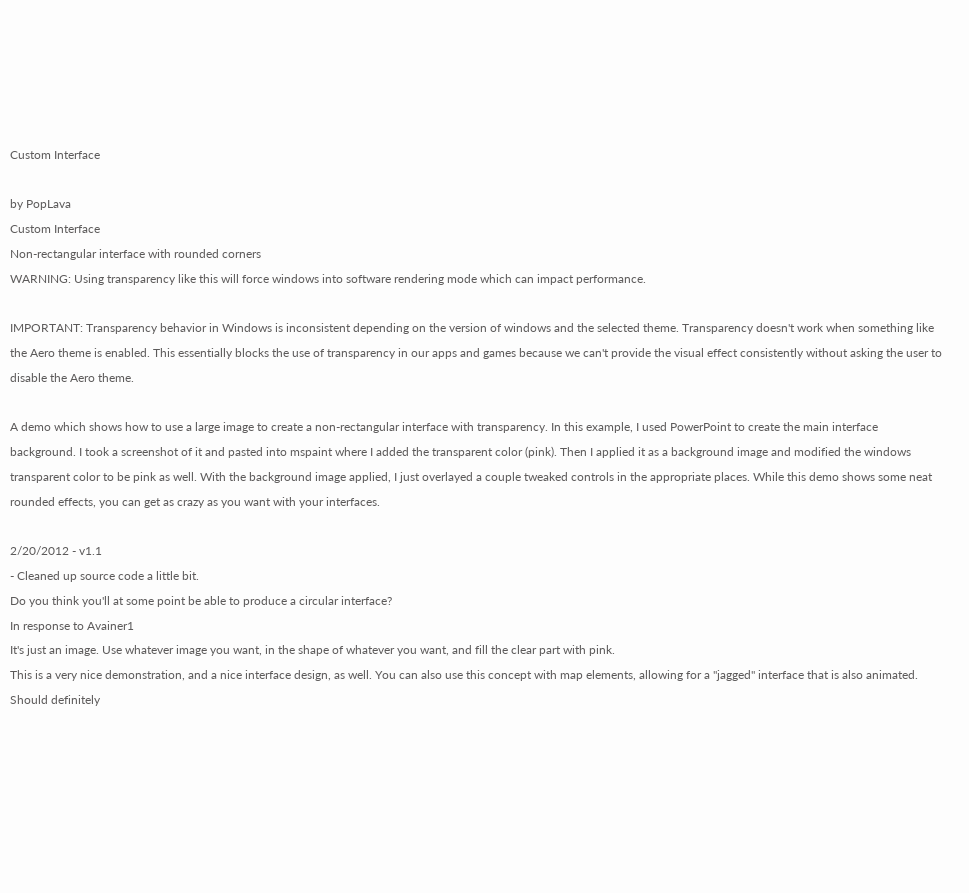Custom Interface

by PopLava
Custom Interface
Non-rectangular interface with rounded corners
WARNING: Using transparency like this will force windows into software rendering mode which can impact performance.

IMPORTANT: Transparency behavior in Windows is inconsistent depending on the version of windows and the selected theme. Transparency doesn't work when something like the Aero theme is enabled. This essentially blocks the use of transparency in our apps and games because we can't provide the visual effect consistently without asking the user to disable the Aero theme.

A demo which shows how to use a large image to create a non-rectangular interface with transparency. In this example, I used PowerPoint to create the main interface background. I took a screenshot of it and pasted into mspaint where I added the transparent color (pink). Then I applied it as a background image and modified the windows transparent color to be pink as well. With the background image applied, I just overlayed a couple tweaked controls in the appropriate places. While this demo shows some neat rounded effects, you can get as crazy as you want with your interfaces.

2/20/2012 - v1.1
- Cleaned up source code a little bit.
Do you think you'll at some point be able to produce a circular interface?
In response to Avainer1
It's just an image. Use whatever image you want, in the shape of whatever you want, and fill the clear part with pink.
This is a very nice demonstration, and a nice interface design, as well. You can also use this concept with map elements, allowing for a "jagged" interface that is also animated.
Should definitely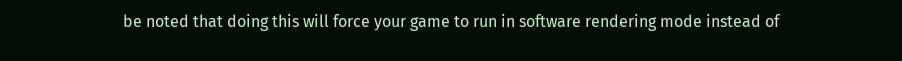be noted that doing this will force your game to run in software rendering mode instead of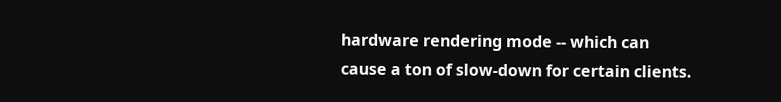hardware rendering mode -- which can cause a ton of slow-down for certain clients.